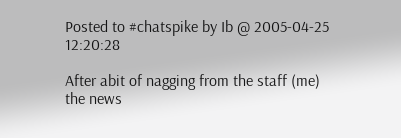Posted to #chatspike by Ib @ 2005-04-25 12:20:28

After abit of nagging from the staff (me) the news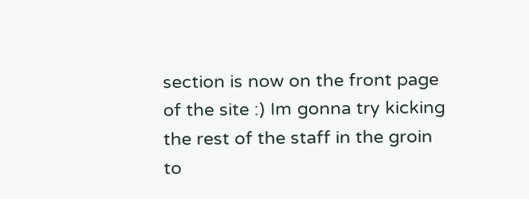section is now on the front page of the site :) Im gonna try kicking the rest of the staff in the groin to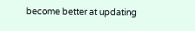become better at updating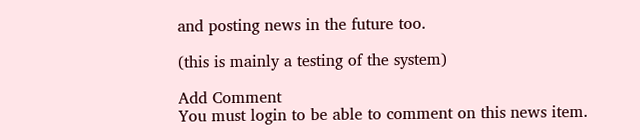and posting news in the future too.

(this is mainly a testing of the system)

Add Comment
You must login to be able to comment on this news item.